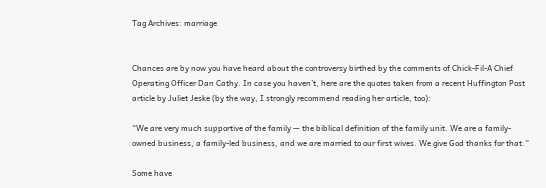Tag Archives: marriage


Chances are by now you have heard about the controversy birthed by the comments of Chick-Fil-A Chief Operating Officer Dan Cathy. In case you haven’t, here are the quotes taken from a recent Huffington Post article by Juliet Jeske (by the way, I strongly recommend reading her article, too):

“We are very much supportive of the family — the biblical definition of the family unit. We are a family-owned business, a family-led business, and we are married to our first wives. We give God thanks for that.”

Some have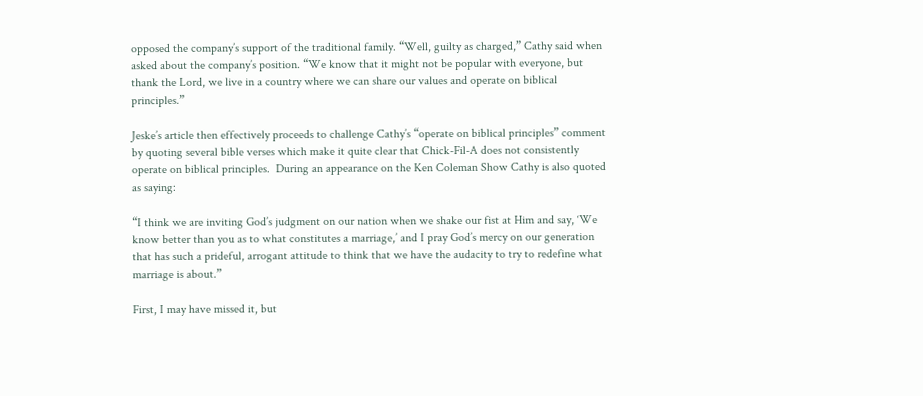opposed the company’s support of the traditional family. “Well, guilty as charged,” Cathy said when asked about the company’s position. “We know that it might not be popular with everyone, but thank the Lord, we live in a country where we can share our values and operate on biblical principles.”

Jeske’s article then effectively proceeds to challenge Cathy’s “operate on biblical principles” comment by quoting several bible verses which make it quite clear that Chick-Fil-A does not consistently operate on biblical principles.  During an appearance on the Ken Coleman Show Cathy is also quoted as saying:

“I think we are inviting God’s judgment on our nation when we shake our fist at Him and say, ‘We know better than you as to what constitutes a marriage,’ and I pray God’s mercy on our generation that has such a prideful, arrogant attitude to think that we have the audacity to try to redefine what marriage is about.”

First, I may have missed it, but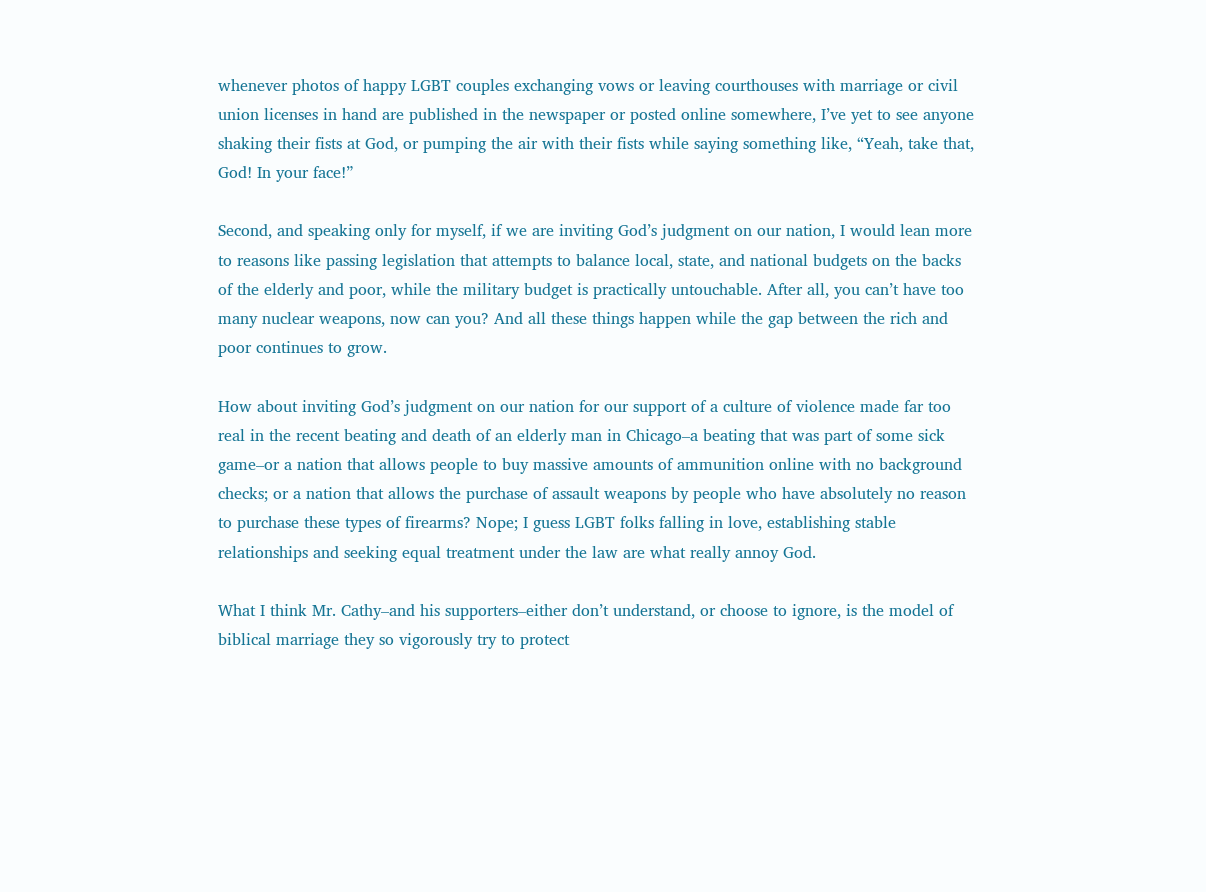whenever photos of happy LGBT couples exchanging vows or leaving courthouses with marriage or civil union licenses in hand are published in the newspaper or posted online somewhere, I’ve yet to see anyone shaking their fists at God, or pumping the air with their fists while saying something like, “Yeah, take that, God! In your face!”

Second, and speaking only for myself, if we are inviting God’s judgment on our nation, I would lean more to reasons like passing legislation that attempts to balance local, state, and national budgets on the backs of the elderly and poor, while the military budget is practically untouchable. After all, you can’t have too many nuclear weapons, now can you? And all these things happen while the gap between the rich and poor continues to grow.

How about inviting God’s judgment on our nation for our support of a culture of violence made far too real in the recent beating and death of an elderly man in Chicago–a beating that was part of some sick game–or a nation that allows people to buy massive amounts of ammunition online with no background checks; or a nation that allows the purchase of assault weapons by people who have absolutely no reason to purchase these types of firearms? Nope; I guess LGBT folks falling in love, establishing stable relationships and seeking equal treatment under the law are what really annoy God.

What I think Mr. Cathy–and his supporters–either don’t understand, or choose to ignore, is the model of biblical marriage they so vigorously try to protect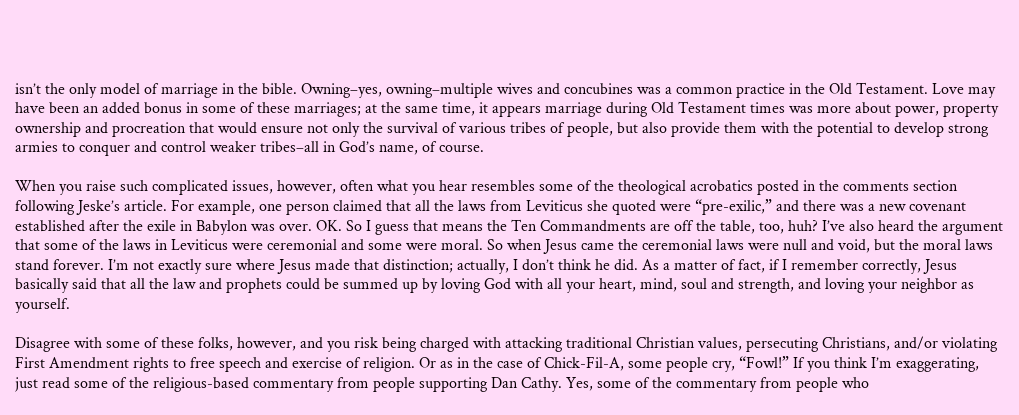isn’t the only model of marriage in the bible. Owning–yes, owning–multiple wives and concubines was a common practice in the Old Testament. Love may have been an added bonus in some of these marriages; at the same time, it appears marriage during Old Testament times was more about power, property ownership and procreation that would ensure not only the survival of various tribes of people, but also provide them with the potential to develop strong armies to conquer and control weaker tribes–all in God’s name, of course.

When you raise such complicated issues, however, often what you hear resembles some of the theological acrobatics posted in the comments section following Jeske’s article. For example, one person claimed that all the laws from Leviticus she quoted were “pre-exilic,” and there was a new covenant established after the exile in Babylon was over. OK. So I guess that means the Ten Commandments are off the table, too, huh? I’ve also heard the argument that some of the laws in Leviticus were ceremonial and some were moral. So when Jesus came the ceremonial laws were null and void, but the moral laws stand forever. I’m not exactly sure where Jesus made that distinction; actually, I don’t think he did. As a matter of fact, if I remember correctly, Jesus basically said that all the law and prophets could be summed up by loving God with all your heart, mind, soul and strength, and loving your neighbor as yourself.

Disagree with some of these folks, however, and you risk being charged with attacking traditional Christian values, persecuting Christians, and/or violating First Amendment rights to free speech and exercise of religion. Or as in the case of Chick-Fil-A, some people cry, “Fowl!” If you think I’m exaggerating, just read some of the religious-based commentary from people supporting Dan Cathy. Yes, some of the commentary from people who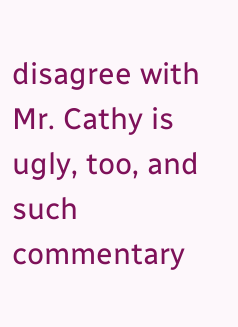disagree with Mr. Cathy is ugly, too, and such commentary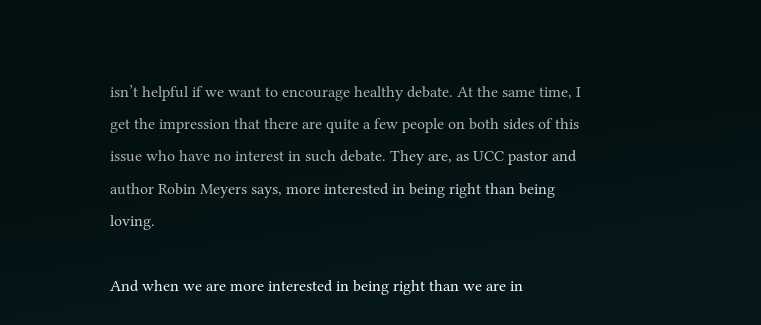isn’t helpful if we want to encourage healthy debate. At the same time, I get the impression that there are quite a few people on both sides of this issue who have no interest in such debate. They are, as UCC pastor and author Robin Meyers says, more interested in being right than being loving.

And when we are more interested in being right than we are in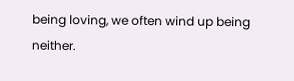being loving, we often wind up being neither.